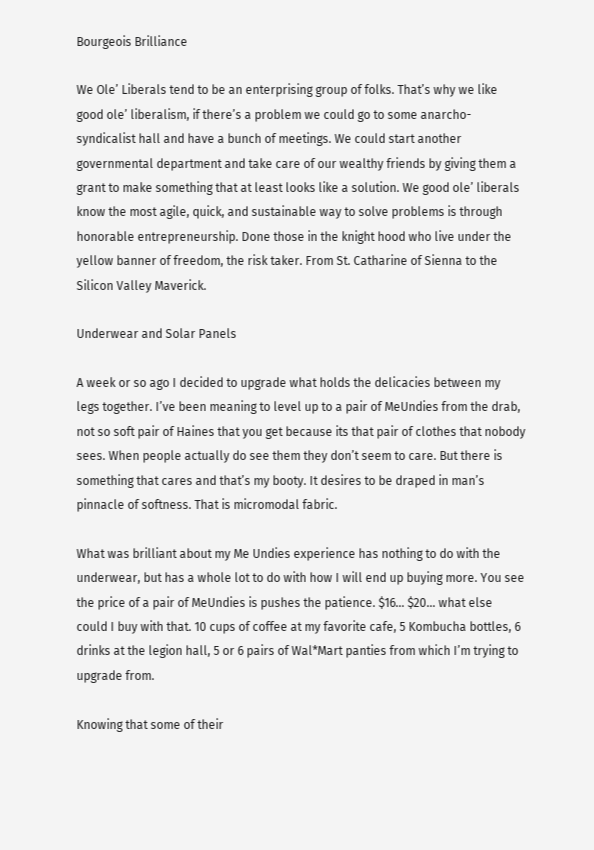Bourgeois Brilliance

We Ole’ Liberals tend to be an enterprising group of folks. That’s why we like good ole’ liberalism, if there’s a problem we could go to some anarcho-syndicalist hall and have a bunch of meetings. We could start another governmental department and take care of our wealthy friends by giving them a grant to make something that at least looks like a solution. We good ole’ liberals know the most agile, quick, and sustainable way to solve problems is through honorable entrepreneurship. Done those in the knight hood who live under the yellow banner of freedom, the risk taker. From St. Catharine of Sienna to the Silicon Valley Maverick.

Underwear and Solar Panels

A week or so ago I decided to upgrade what holds the delicacies between my legs together. I’ve been meaning to level up to a pair of MeUndies from the drab, not so soft pair of Haines that you get because its that pair of clothes that nobody sees. When people actually do see them they don’t seem to care. But there is something that cares and that’s my booty. It desires to be draped in man’s pinnacle of softness. That is micromodal fabric.

What was brilliant about my Me Undies experience has nothing to do with the underwear, but has a whole lot to do with how I will end up buying more. You see the price of a pair of MeUndies is pushes the patience. $16… $20… what else could I buy with that. 10 cups of coffee at my favorite cafe, 5 Kombucha bottles, 6 drinks at the legion hall, 5 or 6 pairs of Wal*Mart panties from which I’m trying to upgrade from.

Knowing that some of their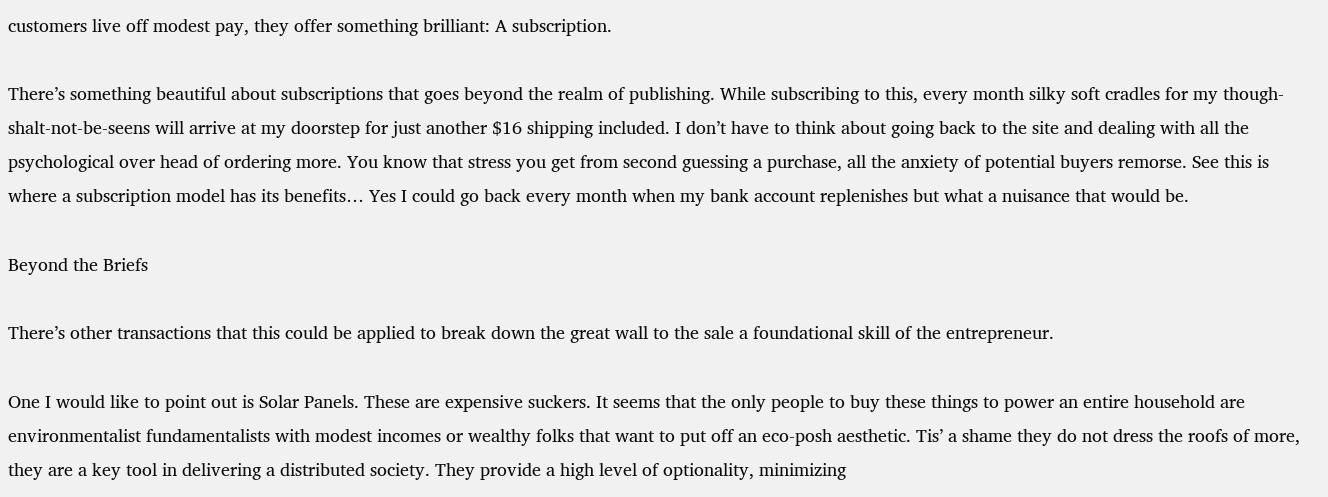customers live off modest pay, they offer something brilliant: A subscription.

There’s something beautiful about subscriptions that goes beyond the realm of publishing. While subscribing to this, every month silky soft cradles for my though-shalt-not-be-seens will arrive at my doorstep for just another $16 shipping included. I don’t have to think about going back to the site and dealing with all the psychological over head of ordering more. You know that stress you get from second guessing a purchase, all the anxiety of potential buyers remorse. See this is where a subscription model has its benefits… Yes I could go back every month when my bank account replenishes but what a nuisance that would be.

Beyond the Briefs

There’s other transactions that this could be applied to break down the great wall to the sale a foundational skill of the entrepreneur.

One I would like to point out is Solar Panels. These are expensive suckers. It seems that the only people to buy these things to power an entire household are environmentalist fundamentalists with modest incomes or wealthy folks that want to put off an eco-posh aesthetic. Tis’ a shame they do not dress the roofs of more, they are a key tool in delivering a distributed society. They provide a high level of optionality, minimizing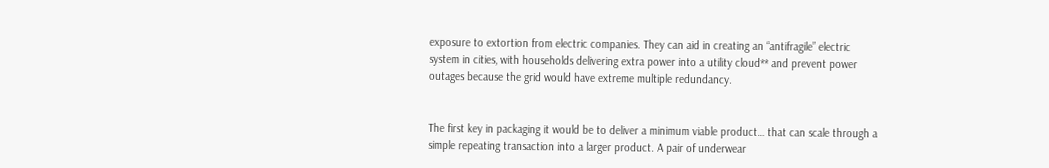exposure to extortion from electric companies. They can aid in creating an “antifragile” electric system in cities, with households delivering extra power into a utility cloud** and prevent power outages because the grid would have extreme multiple redundancy.


The first key in packaging it would be to deliver a minimum viable product… that can scale through a simple repeating transaction into a larger product. A pair of underwear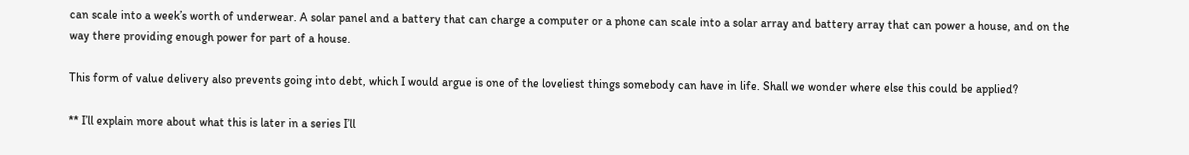can scale into a week’s worth of underwear. A solar panel and a battery that can charge a computer or a phone can scale into a solar array and battery array that can power a house, and on the way there providing enough power for part of a house.

This form of value delivery also prevents going into debt, which I would argue is one of the loveliest things somebody can have in life. Shall we wonder where else this could be applied?

** I’ll explain more about what this is later in a series I’ll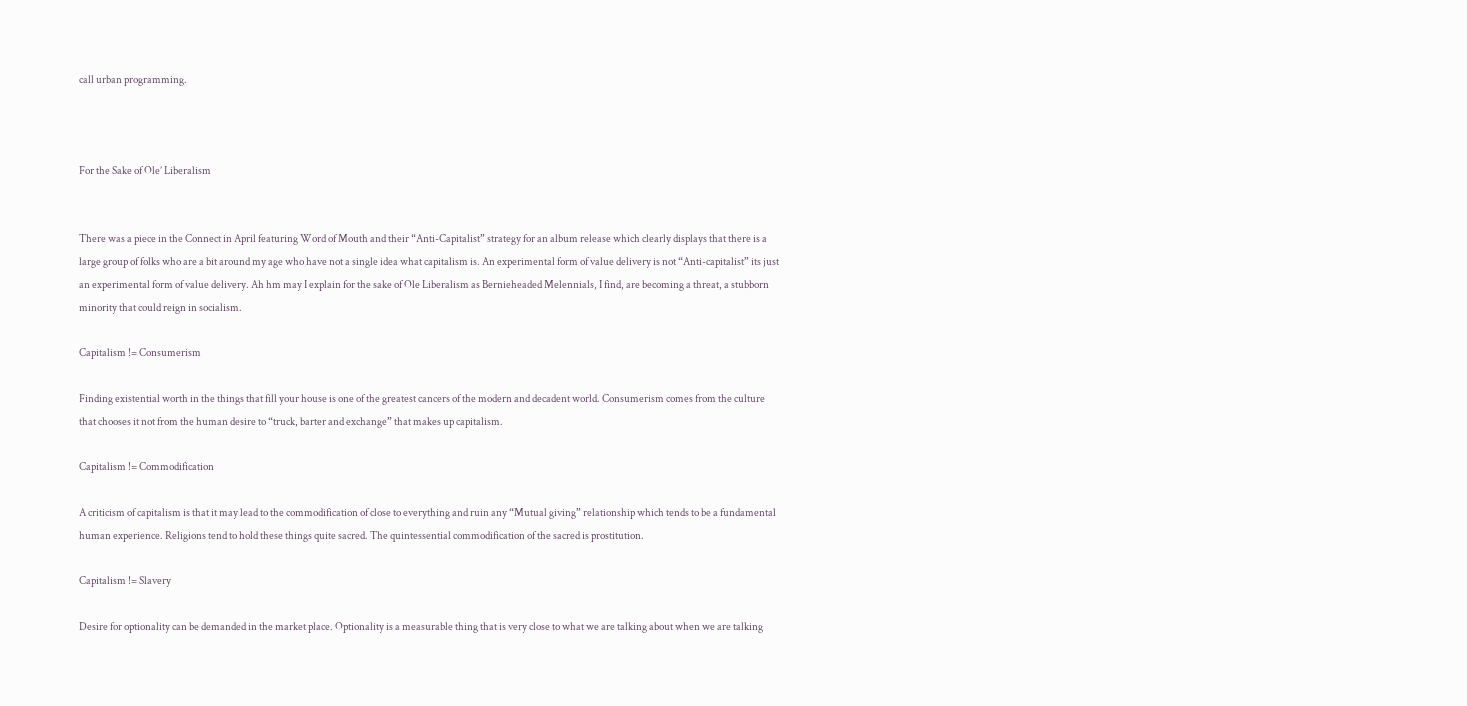call urban programming.



For the Sake of Ole’ Liberalism


There was a piece in the Connect in April featuring Word of Mouth and their “Anti-Capitalist” strategy for an album release which clearly displays that there is a large group of folks who are a bit around my age who have not a single idea what capitalism is. An experimental form of value delivery is not “Anti-capitalist” its just an experimental form of value delivery. Ah hm may I explain for the sake of Ole Liberalism as Bernieheaded Melennials, I find, are becoming a threat, a stubborn minority that could reign in socialism.

Capitalism != Consumerism

Finding existential worth in the things that fill your house is one of the greatest cancers of the modern and decadent world. Consumerism comes from the culture that chooses it not from the human desire to “truck, barter and exchange” that makes up capitalism.

Capitalism != Commodification

A criticism of capitalism is that it may lead to the commodification of close to everything and ruin any “Mutual giving” relationship which tends to be a fundamental human experience. Religions tend to hold these things quite sacred. The quintessential commodification of the sacred is prostitution.

Capitalism != Slavery

Desire for optionality can be demanded in the market place. Optionality is a measurable thing that is very close to what we are talking about when we are talking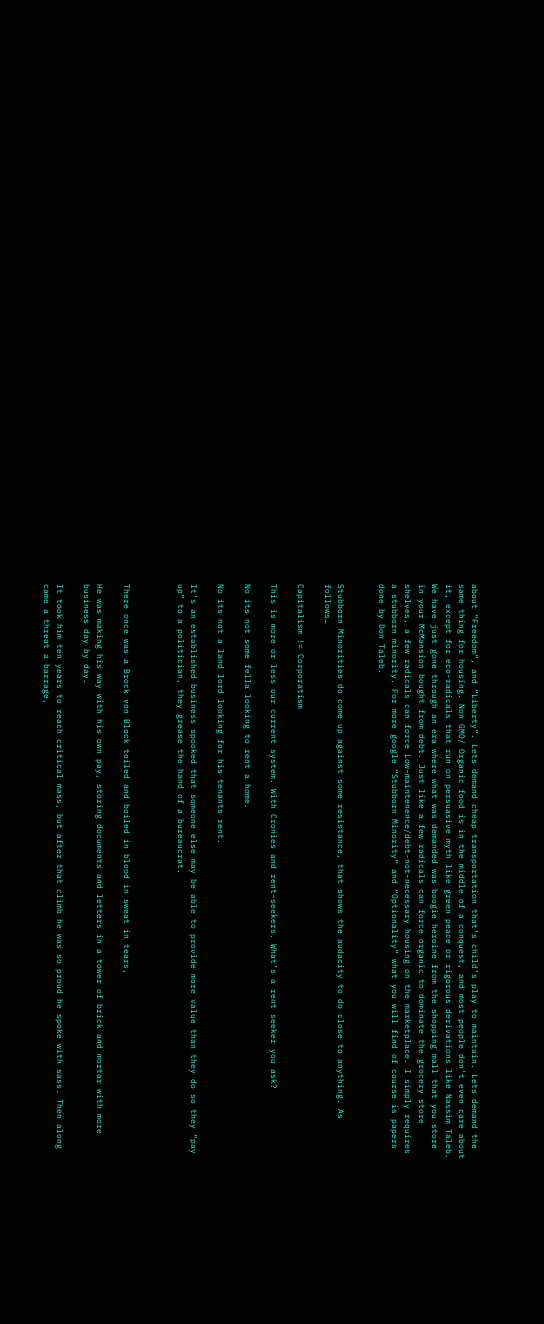about “Freedom”, and “Liberty”. Lets demand cheap transportation that’s child’s play to maintain. Lets demand the same thing for housing. Non GMO/ Organic food is in the middle of a conquest, and most people don’t even care about it, except for eco-radicals that run on persuasive myth like green peace or rigorous derivations like Nassim Taleb. We have just gone through an era where what was demanded was boogie heroine from the shopping mall that you store in your McMansion bought from debt. Just like a few radicals can force organic to dominate the grocery store shelves, a few radicals can force Low-maintenence/debt-not-necessary housing on the marketplace. I simply requires a stubborn minority. For more google “Stubborn Minority” and “Optionality” what you will find of course is papers done by Don Taleb.


Stubborn Minorities do come up against some resistance, that shows the audacity to do close to anything. As follows…

Capitalism != Corporatism

This is more or less our current system. With Cronies and rent-seekers. What’s a rent seeker you ask?

No its not some fella looking to rent a home.

No its not a land lord looking for his tenants rent.

It’s an established business spooked that someone else may be able to provide more value than they do so they “pay up” to a politician, they grease the hand of a bureaucrat.



There once was a Brock von Block toiled and boiled in blood in sweat in tears,

He was making his way with his own pay, storing documents and letters in a tower of brick and mortar with more business day by day.

It took him ten years to reach critical mass, but after that climb he was so proud he spoke with sass. Then along came a threat a barrage,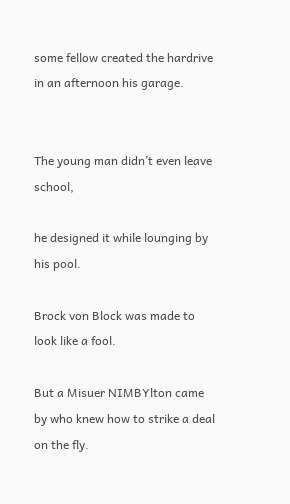some fellow created the hardrive in an afternoon his garage.


The young man didn’t even leave school,

he designed it while lounging by his pool.

Brock von Block was made to look like a fool.

But a Misuer NIMBYlton came by who knew how to strike a deal on the fly.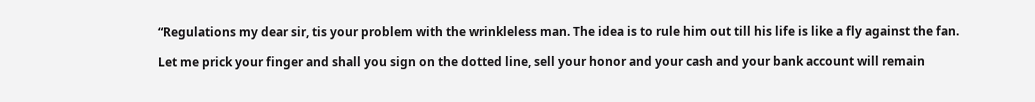“Regulations my dear sir, tis your problem with the wrinkleless man. The idea is to rule him out till his life is like a fly against the fan.

Let me prick your finger and shall you sign on the dotted line, sell your honor and your cash and your bank account will remain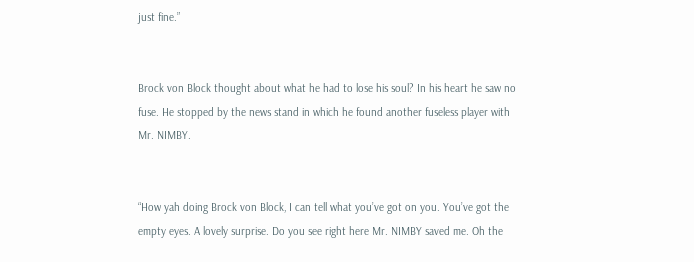just fine.”


Brock von Block thought about what he had to lose his soul? In his heart he saw no fuse. He stopped by the news stand in which he found another fuseless player with Mr. NIMBY.


“How yah doing Brock von Block, I can tell what you’ve got on you. You’ve got the empty eyes. A lovely surprise. Do you see right here Mr. NIMBY saved me. Oh the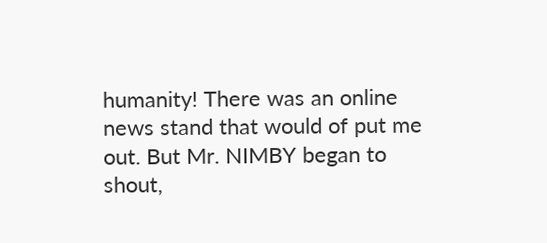humanity! There was an online news stand that would of put me out. But Mr. NIMBY began to shout,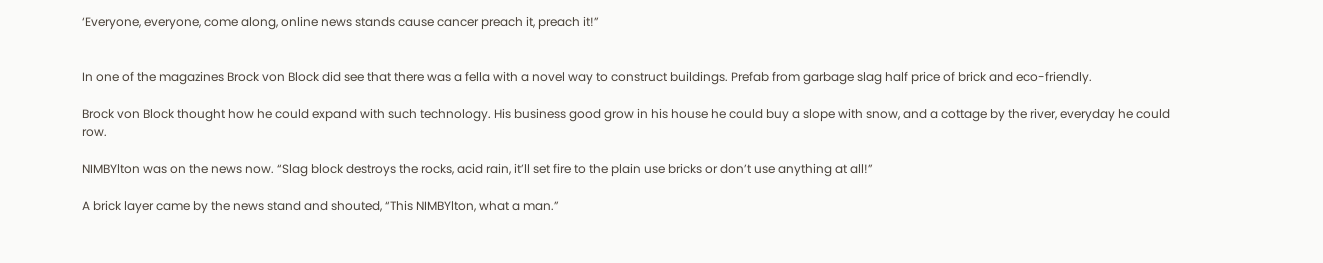‘Everyone, everyone, come along, online news stands cause cancer preach it, preach it!”


In one of the magazines Brock von Block did see that there was a fella with a novel way to construct buildings. Prefab from garbage slag half price of brick and eco-friendly.

Brock von Block thought how he could expand with such technology. His business good grow in his house he could buy a slope with snow, and a cottage by the river, everyday he could row.

NIMBYlton was on the news now. “Slag block destroys the rocks, acid rain, it’ll set fire to the plain use bricks or don’t use anything at all!”

A brick layer came by the news stand and shouted, “This NIMBYlton, what a man.”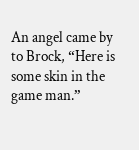An angel came by to Brock, “Here is some skin in the game man.”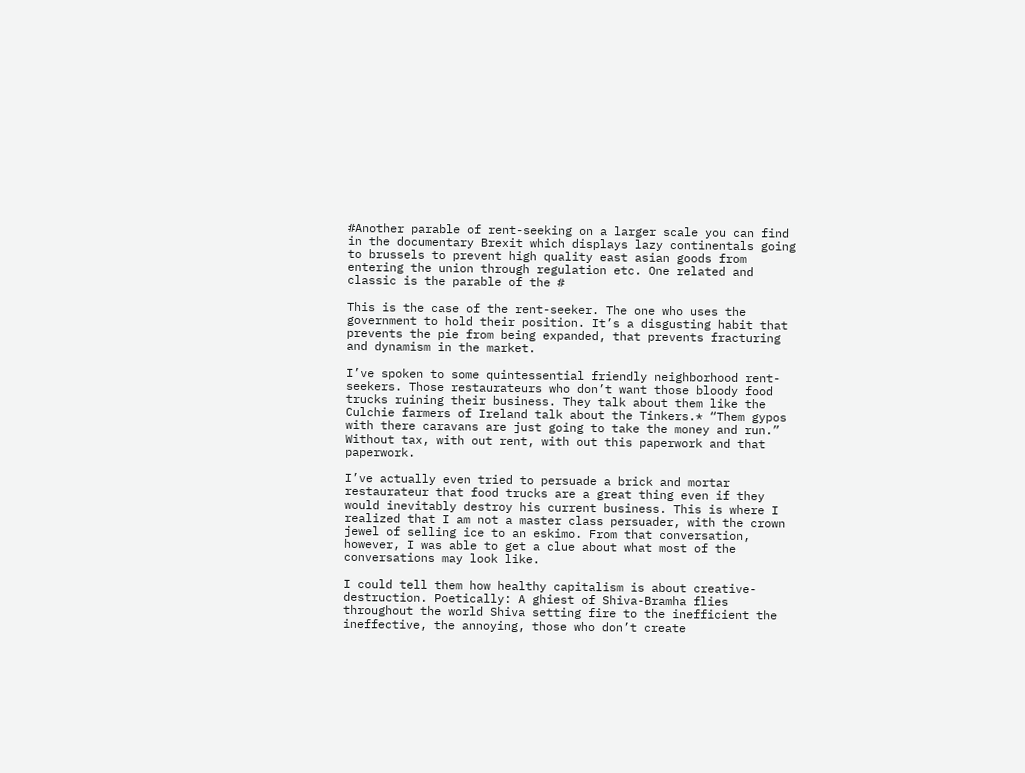#Another parable of rent-seeking on a larger scale you can find in the documentary Brexit which displays lazy continentals going to brussels to prevent high quality east asian goods from entering the union through regulation etc. One related and classic is the parable of the #

This is the case of the rent-seeker. The one who uses the government to hold their position. It’s a disgusting habit that prevents the pie from being expanded, that prevents fracturing and dynamism in the market.

I’ve spoken to some quintessential friendly neighborhood rent-seekers. Those restaurateurs who don’t want those bloody food trucks ruining their business. They talk about them like the Culchie farmers of Ireland talk about the Tinkers.* “Them gypos with there caravans are just going to take the money and run.” Without tax, with out rent, with out this paperwork and that paperwork.

I’ve actually even tried to persuade a brick and mortar restaurateur that food trucks are a great thing even if they would inevitably destroy his current business. This is where I realized that I am not a master class persuader, with the crown jewel of selling ice to an eskimo. From that conversation, however, I was able to get a clue about what most of the conversations may look like.

I could tell them how healthy capitalism is about creative-destruction. Poetically: A ghiest of Shiva-Bramha flies throughout the world Shiva setting fire to the inefficient the ineffective, the annoying, those who don’t create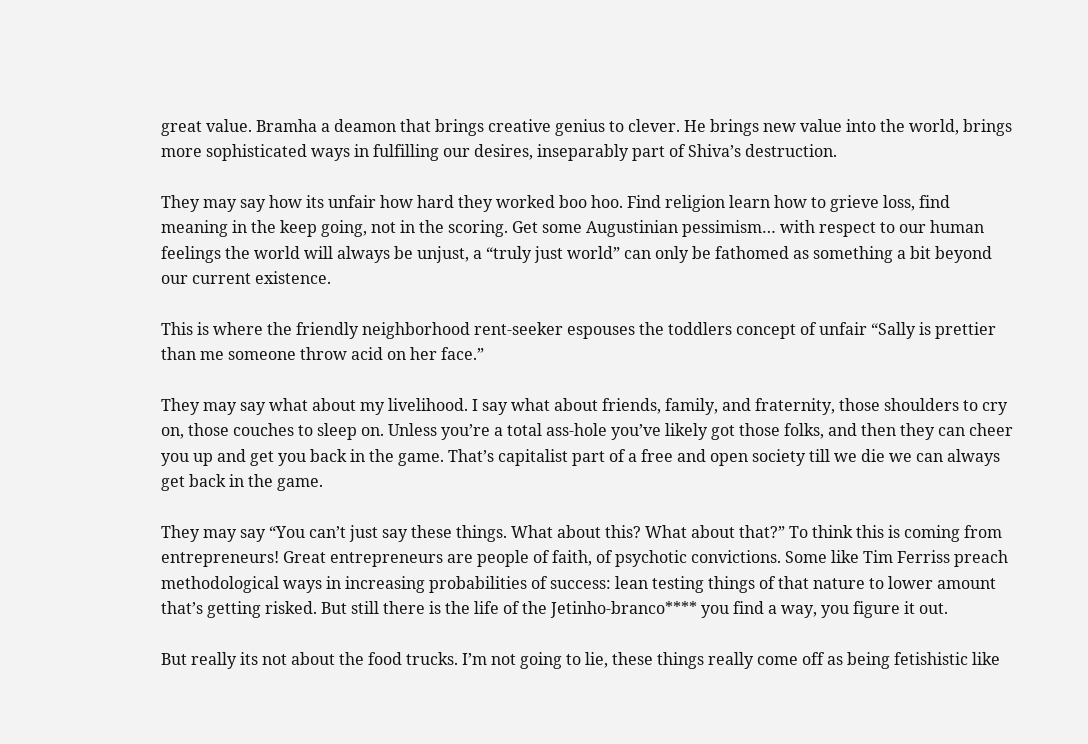great value. Bramha a deamon that brings creative genius to clever. He brings new value into the world, brings more sophisticated ways in fulfilling our desires, inseparably part of Shiva’s destruction.

They may say how its unfair how hard they worked boo hoo. Find religion learn how to grieve loss, find meaning in the keep going, not in the scoring. Get some Augustinian pessimism… with respect to our human feelings the world will always be unjust, a “truly just world” can only be fathomed as something a bit beyond our current existence.

This is where the friendly neighborhood rent-seeker espouses the toddlers concept of unfair “Sally is prettier than me someone throw acid on her face.”

They may say what about my livelihood. I say what about friends, family, and fraternity, those shoulders to cry on, those couches to sleep on. Unless you’re a total ass-hole you’ve likely got those folks, and then they can cheer you up and get you back in the game. That’s capitalist part of a free and open society till we die we can always get back in the game.

They may say “You can’t just say these things. What about this? What about that?” To think this is coming from entrepreneurs! Great entrepreneurs are people of faith, of psychotic convictions. Some like Tim Ferriss preach methodological ways in increasing probabilities of success: lean testing things of that nature to lower amount that’s getting risked. But still there is the life of the Jetinho-branco**** you find a way, you figure it out.

But really its not about the food trucks. I’m not going to lie, these things really come off as being fetishistic like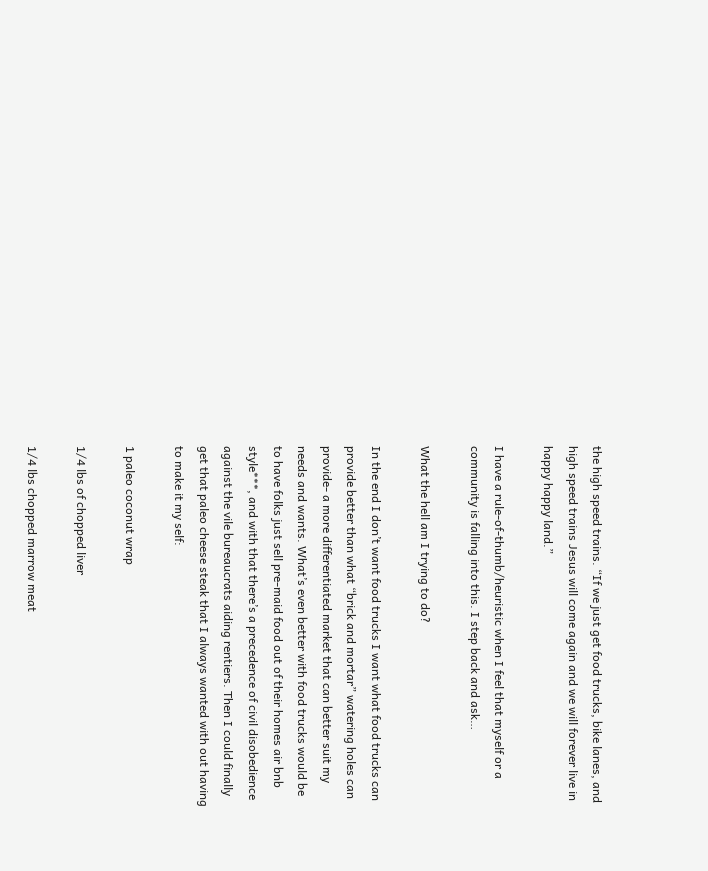the high speed trains. “If we just get food trucks, bike lanes, and high speed trains Jesus will come again and we will forever live in happy happy land.”

I have a rule-of-thumb/heuristic when I feel that myself or a community is falling into this. I step back and ask…

What the hell am I trying to do?

In the end I don’t want food trucks I want what food trucks can provide better than what “brick and mortar” watering holes can provide- a more differentiated market that can better suit my needs and wants. What’s even better with food trucks would be to have folks just sell pre-maid food out of their homes air bnb style***, and with that there’s a precedence of civil disobedience against the vile bureaucrats aiding rentiers. Then I could finally get that paleo cheese steak that I always wanted with out having to make it my self:

1 paleo coconut wrap

1/4 lbs of chopped liver

1/4 lbs chopped marrow meat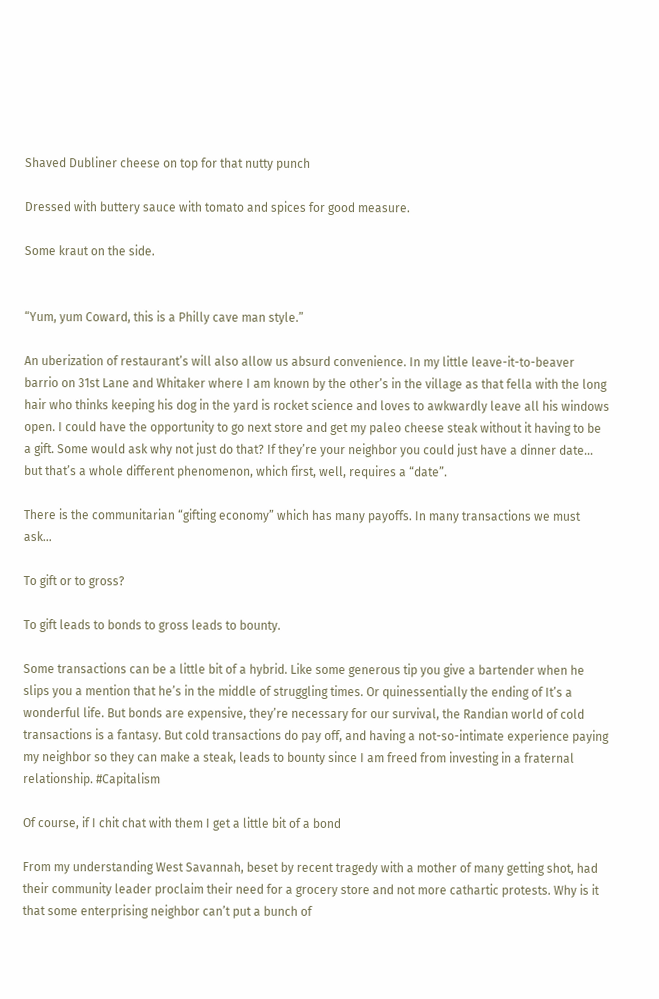Shaved Dubliner cheese on top for that nutty punch

Dressed with buttery sauce with tomato and spices for good measure.

Some kraut on the side.


“Yum, yum Coward, this is a Philly cave man style.”

An uberization of restaurant’s will also allow us absurd convenience. In my little leave-it-to-beaver barrio on 31st Lane and Whitaker where I am known by the other’s in the village as that fella with the long hair who thinks keeping his dog in the yard is rocket science and loves to awkwardly leave all his windows open. I could have the opportunity to go next store and get my paleo cheese steak without it having to be a gift. Some would ask why not just do that? If they’re your neighbor you could just have a dinner date… but that’s a whole different phenomenon, which first, well, requires a “date”.

There is the communitarian “gifting economy” which has many payoffs. In many transactions we must ask…

To gift or to gross?

To gift leads to bonds to gross leads to bounty.

Some transactions can be a little bit of a hybrid. Like some generous tip you give a bartender when he slips you a mention that he’s in the middle of struggling times. Or quinessentially the ending of It’s a wonderful life. But bonds are expensive, they’re necessary for our survival, the Randian world of cold transactions is a fantasy. But cold transactions do pay off, and having a not-so-intimate experience paying my neighbor so they can make a steak, leads to bounty since I am freed from investing in a fraternal relationship. #Capitalism

Of course, if I chit chat with them I get a little bit of a bond

From my understanding West Savannah, beset by recent tragedy with a mother of many getting shot, had their community leader proclaim their need for a grocery store and not more cathartic protests. Why is it that some enterprising neighbor can’t put a bunch of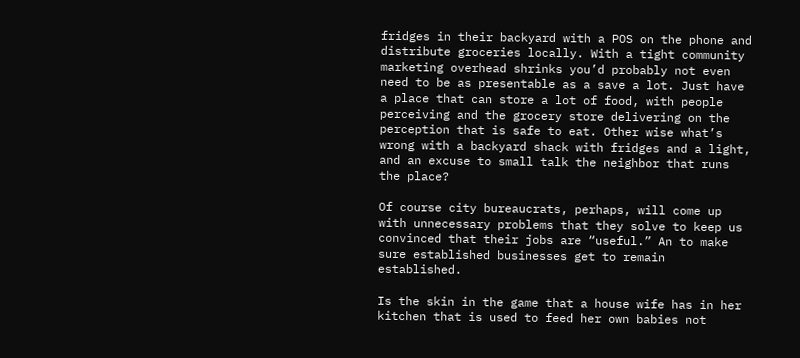fridges in their backyard with a POS on the phone and distribute groceries locally. With a tight community marketing overhead shrinks you’d probably not even need to be as presentable as a save a lot. Just have a place that can store a lot of food, with people perceiving and the grocery store delivering on the perception that is safe to eat. Other wise what’s wrong with a backyard shack with fridges and a light, and an excuse to small talk the neighbor that runs the place?

Of course city bureaucrats, perhaps, will come up with unnecessary problems that they solve to keep us convinced that their jobs are “useful.” An to make sure established businesses get to remain established.

Is the skin in the game that a house wife has in her kitchen that is used to feed her own babies not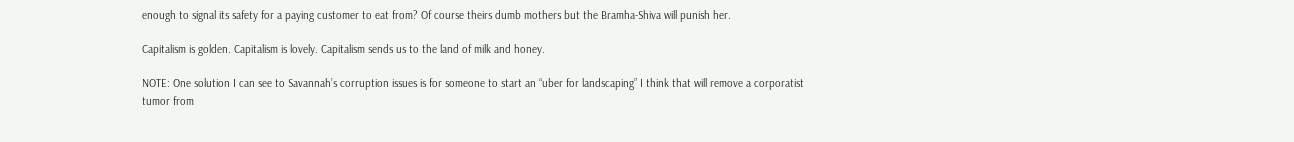enough to signal its safety for a paying customer to eat from? Of course theirs dumb mothers but the Bramha-Shiva will punish her.

Capitalism is golden. Capitalism is lovely. Capitalism sends us to the land of milk and honey.

NOTE: One solution I can see to Savannah’s corruption issues is for someone to start an “uber for landscaping” I think that will remove a corporatist tumor from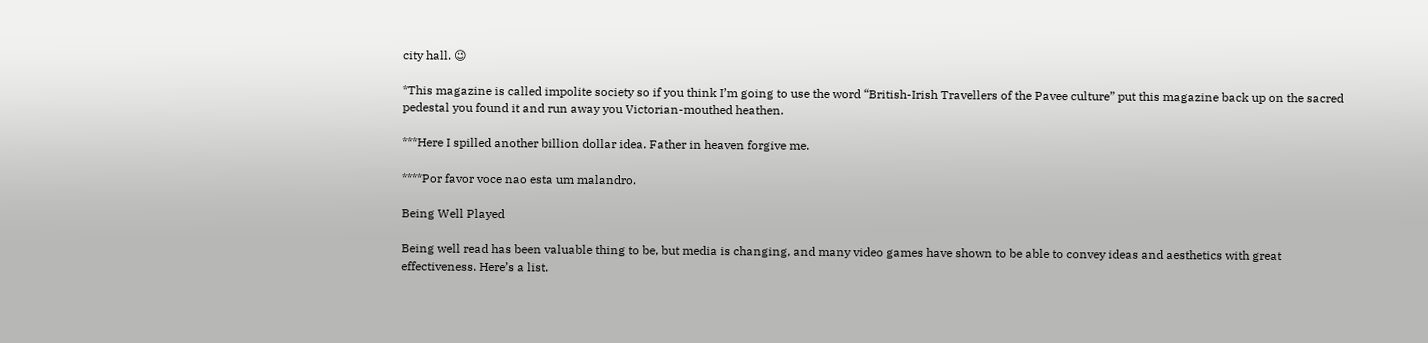city hall. 😉

*This magazine is called impolite society so if you think I’m going to use the word “British-Irish Travellers of the Pavee culture” put this magazine back up on the sacred pedestal you found it and run away you Victorian-mouthed heathen.

***Here I spilled another billion dollar idea. Father in heaven forgive me.

****Por favor voce nao esta um malandro.

Being Well Played

Being well read has been valuable thing to be, but media is changing, and many video games have shown to be able to convey ideas and aesthetics with great effectiveness. Here’s a list.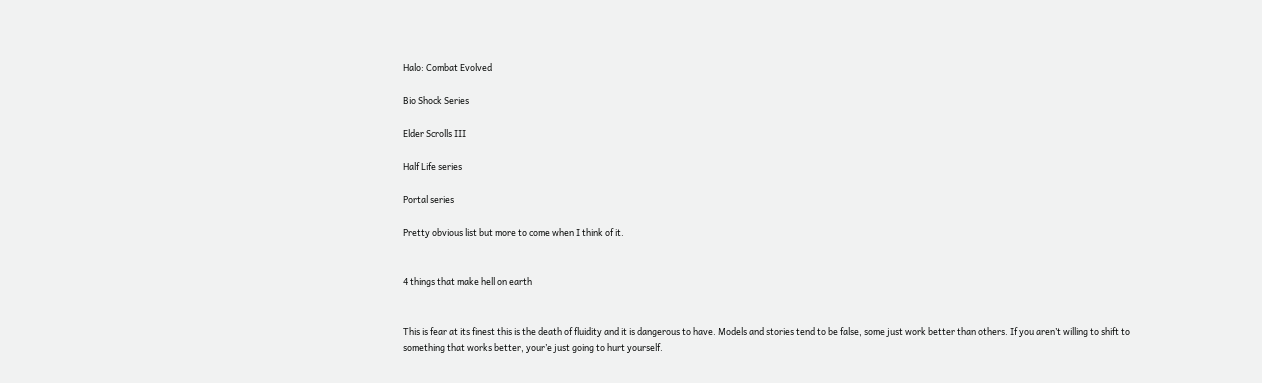Halo: Combat Evolved

Bio Shock Series

Elder Scrolls III

Half Life series

Portal series

Pretty obvious list but more to come when I think of it.


4 things that make hell on earth


This is fear at its finest this is the death of fluidity and it is dangerous to have. Models and stories tend to be false, some just work better than others. If you aren’t willing to shift to something that works better, your’e just going to hurt yourself.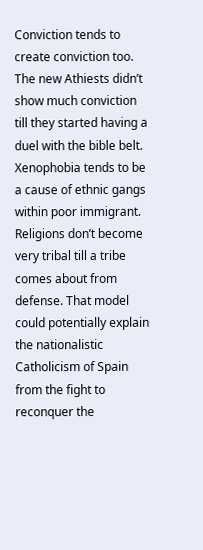Conviction tends to create conviction too. The new Athiests didn’t show much conviction till they started having a duel with the bible belt. Xenophobia tends to be a cause of ethnic gangs within poor immigrant. Religions don’t become very tribal till a tribe comes about from defense. That model could potentially explain the nationalistic Catholicism of Spain from the fight to reconquer the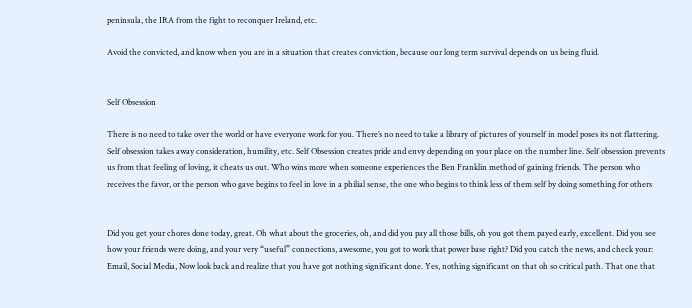peninsula, the IRA from the fight to reconquer Ireland, etc.

Avoid the convicted, and know when you are in a situation that creates conviction, because our long term survival depends on us being fluid.


Self Obsession

There is no need to take over the world or have everyone work for you. There’s no need to take a library of pictures of yourself in model poses its not flattering. Self obsession takes away consideration, humility, etc. Self Obsession creates pride and envy depending on your place on the number line. Self obsession prevents us from that feeling of loving, it cheats us out. Who wins more when someone experiences the Ben Franklin method of gaining friends. The person who receives the favor, or the person who gave begins to feel in love in a philial sense, the one who begins to think less of them self by doing something for others


Did you get your chores done today, great. Oh what about the groceries, oh, and did you pay all those bills, oh you got them payed early, excellent. Did you see how your friends were doing, and your very “useful” connections, awesome, you got to work that power base right? Did you catch the news, and check your: Email, Social Media, Now look back and realize that you have got nothing significant done. Yes, nothing significant on that oh so critical path. That one that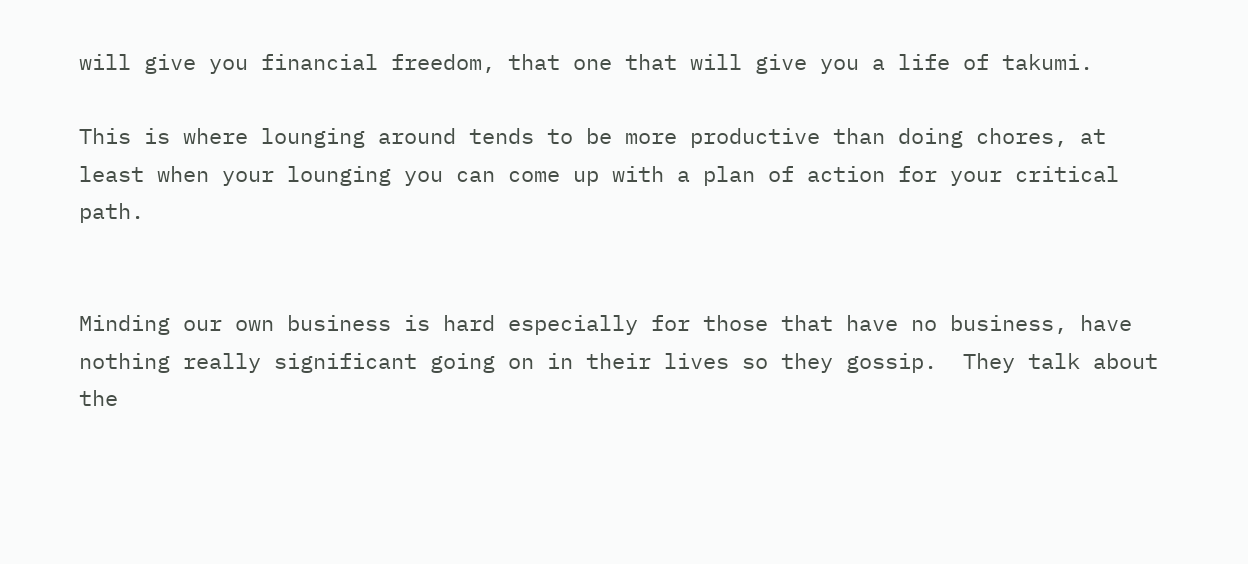will give you financial freedom, that one that will give you a life of takumi.

This is where lounging around tends to be more productive than doing chores, at least when your lounging you can come up with a plan of action for your critical path.


Minding our own business is hard especially for those that have no business, have nothing really significant going on in their lives so they gossip.  They talk about the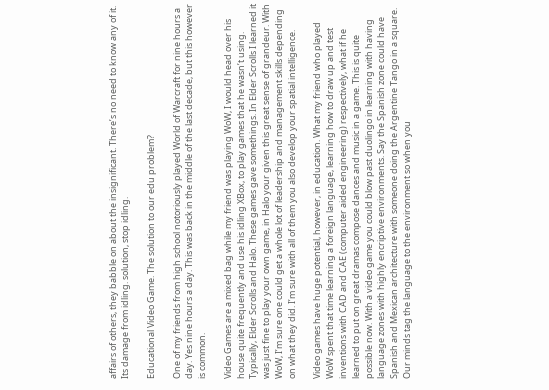affairs of others, they babble on about the insignificant. There’s no need to know any of it. Its damage from idling. solution, stop idling.

Educational Video Game. The solution to our edu problem?

One of my friends from high school notoriously played World of Warcraft for nine hours a day. Yes nine hours a day. This was back in the middle of the last decade, but this however is common.

Video Games are a mixed bag while my friend was playing WoW, I would head over his house quite frequently and use his idling XBox, to play games that he wasn’t using. Typically, Elder Scrolls and Halo. These games gave somethings. In Elder Scrolls I learned it was just fine to play your own game, in Halo your given this great sense of grandeur. With WoW, I’m sure one could get a whole lot of leadership and management skills depending on what they did. I’m sure with all of them you also develop your spatial intelligence.

Video games have huge potential, however, in education. What my friend who played WoW spent that time learning a foreign language, learning how to draw up and test inventions with CAD and CAE (computer aided engineering) respectively, what if he learned to put on great dramas compose dances and music in a game. This is quite possible now. With a video game you could blow past duolingo in learning with having language zones with highly encriptive environments. Say the Spanish zone could have Spanish and Mexican architecture with someone doing the Argentine Tango in a square. Our minds tag the language to the environment so when you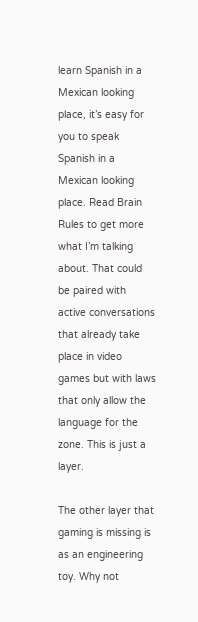learn Spanish in a Mexican looking place, it’s easy for you to speak Spanish in a Mexican looking place. Read Brain Rules to get more what I’m talking about. That could be paired with active conversations that already take place in video games but with laws that only allow the language for the zone. This is just a layer.

The other layer that gaming is missing is as an engineering toy. Why not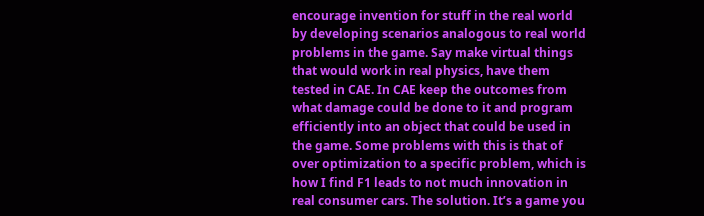encourage invention for stuff in the real world by developing scenarios analogous to real world problems in the game. Say make virtual things that would work in real physics, have them tested in CAE. In CAE keep the outcomes from what damage could be done to it and program efficiently into an object that could be used in the game. Some problems with this is that of over optimization to a specific problem, which is how I find F1 leads to not much innovation in real consumer cars. The solution. It’s a game you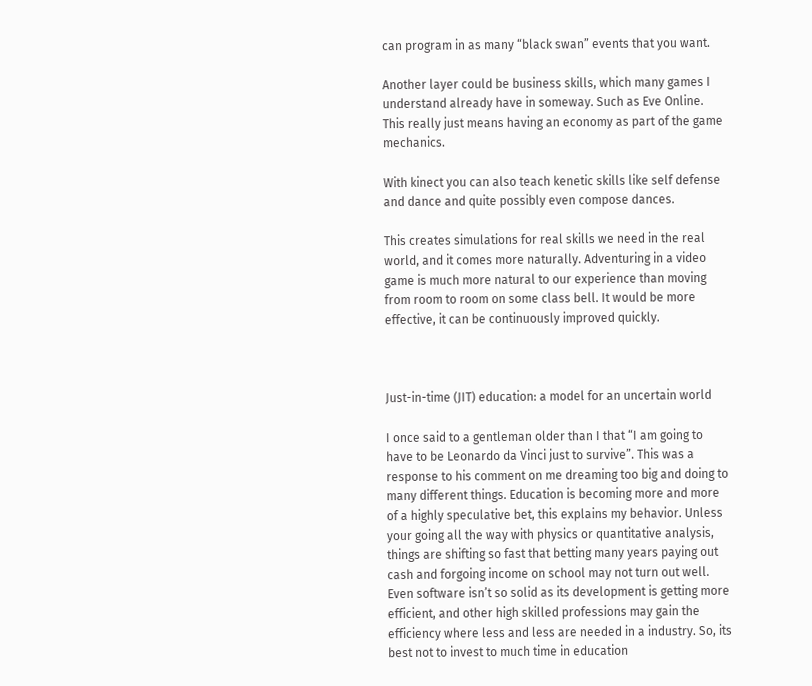can program in as many “black swan” events that you want.

Another layer could be business skills, which many games I understand already have in someway. Such as Eve Online. This really just means having an economy as part of the game mechanics.

With kinect you can also teach kenetic skills like self defense and dance and quite possibly even compose dances.

This creates simulations for real skills we need in the real world, and it comes more naturally. Adventuring in a video game is much more natural to our experience than moving from room to room on some class bell. It would be more effective, it can be continuously improved quickly.



Just-in-time (JIT) education: a model for an uncertain world

I once said to a gentleman older than I that “I am going to have to be Leonardo da Vinci just to survive”. This was a response to his comment on me dreaming too big and doing to many different things. Education is becoming more and more of a highly speculative bet, this explains my behavior. Unless your going all the way with physics or quantitative analysis, things are shifting so fast that betting many years paying out cash and forgoing income on school may not turn out well. Even software isn’t so solid as its development is getting more efficient, and other high skilled professions may gain the efficiency where less and less are needed in a industry. So, its best not to invest to much time in education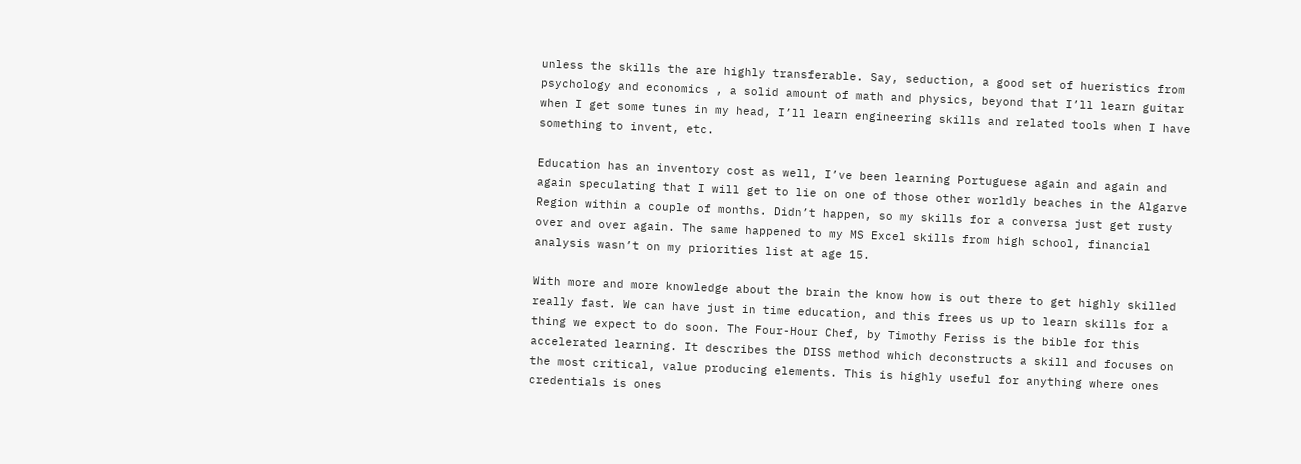unless the skills the are highly transferable. Say, seduction, a good set of hueristics from psychology and economics , a solid amount of math and physics, beyond that I’ll learn guitar when I get some tunes in my head, I’ll learn engineering skills and related tools when I have something to invent, etc.

Education has an inventory cost as well, I’ve been learning Portuguese again and again and again speculating that I will get to lie on one of those other worldly beaches in the Algarve Region within a couple of months. Didn’t happen, so my skills for a conversa just get rusty over and over again. The same happened to my MS Excel skills from high school, financial analysis wasn’t on my priorities list at age 15.

With more and more knowledge about the brain the know how is out there to get highly skilled really fast. We can have just in time education, and this frees us up to learn skills for a thing we expect to do soon. The Four-Hour Chef, by Timothy Feriss is the bible for this accelerated learning. It describes the DISS method which deconstructs a skill and focuses on the most critical, value producing elements. This is highly useful for anything where ones credentials is ones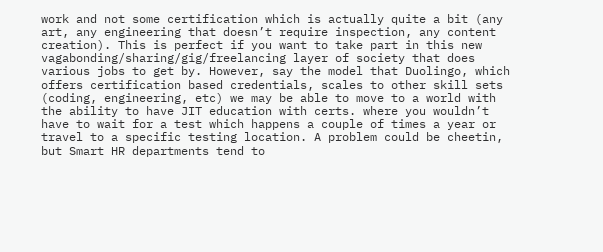work and not some certification which is actually quite a bit (any art, any engineering that doesn’t require inspection, any content creation). This is perfect if you want to take part in this new vagabonding/sharing/gig/freelancing layer of society that does various jobs to get by. However, say the model that Duolingo, which offers certification based credentials, scales to other skill sets (coding, engineering, etc) we may be able to move to a world with the ability to have JIT education with certs. where you wouldn’t have to wait for a test which happens a couple of times a year or travel to a specific testing location. A problem could be cheetin, but Smart HR departments tend to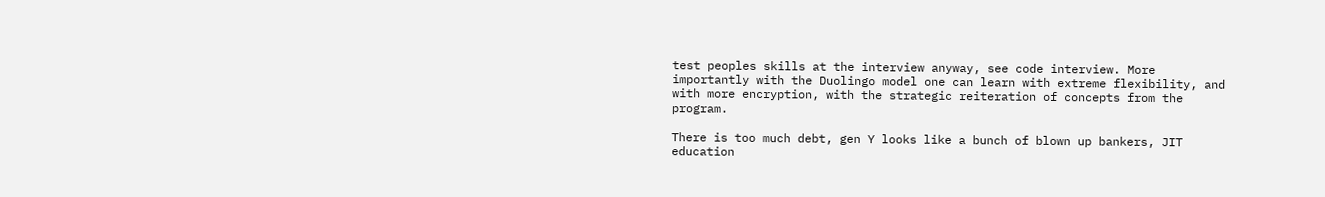test peoples skills at the interview anyway, see code interview. More importantly with the Duolingo model one can learn with extreme flexibility, and with more encryption, with the strategic reiteration of concepts from the program.

There is too much debt, gen Y looks like a bunch of blown up bankers, JIT education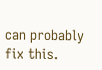can probably fix this.